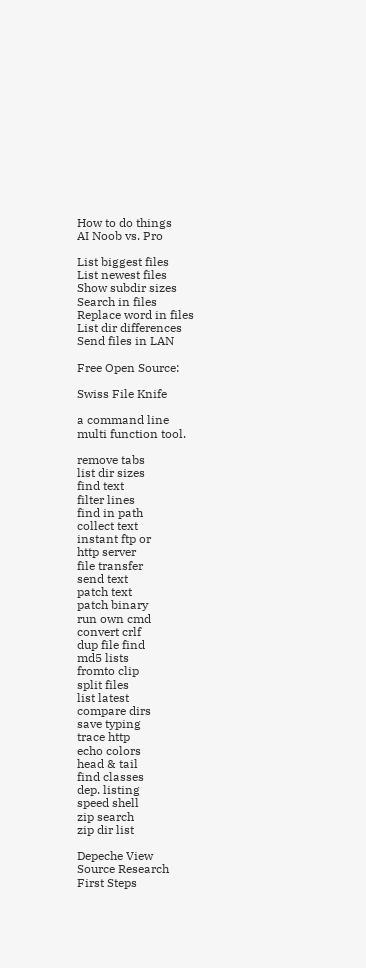How to do things
AI Noob vs. Pro

List biggest files
List newest files
Show subdir sizes
Search in files
Replace word in files
List dir differences
Send files in LAN

Free Open Source:

Swiss File Knife

a command line
multi function tool.

remove tabs
list dir sizes
find text
filter lines
find in path
collect text
instant ftp or
http server
file transfer
send text
patch text
patch binary
run own cmd
convert crlf
dup file find
md5 lists
fromto clip
split files
list latest
compare dirs
save typing
trace http
echo colors
head & tail
find classes
dep. listing
speed shell
zip search
zip dir list

Depeche View
Source Research
First Steps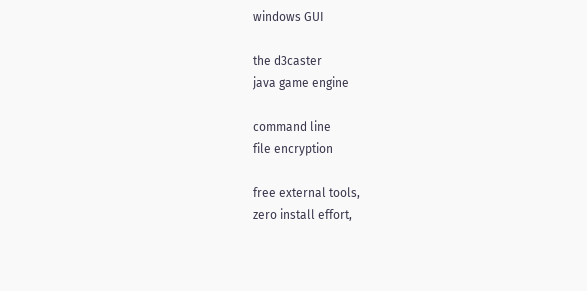windows GUI

the d3caster
java game engine

command line
file encryption

free external tools,
zero install effort,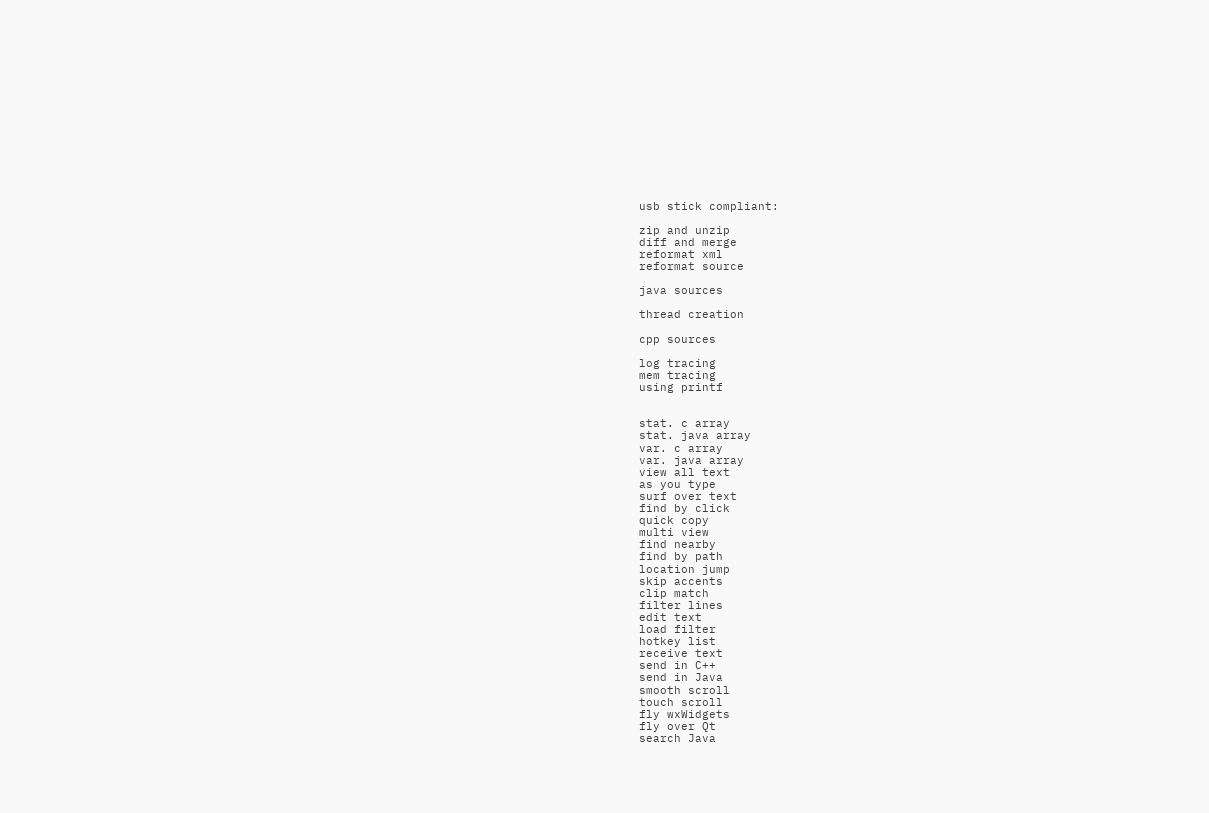usb stick compliant:

zip and unzip
diff and merge
reformat xml
reformat source

java sources

thread creation

cpp sources

log tracing
mem tracing
using printf


stat. c array
stat. java array
var. c array
var. java array
view all text
as you type
surf over text
find by click
quick copy
multi view
find nearby
find by path
location jump
skip accents
clip match
filter lines
edit text
load filter
hotkey list
receive text
send in C++
send in Java
smooth scroll
touch scroll
fly wxWidgets
fly over Qt
search Java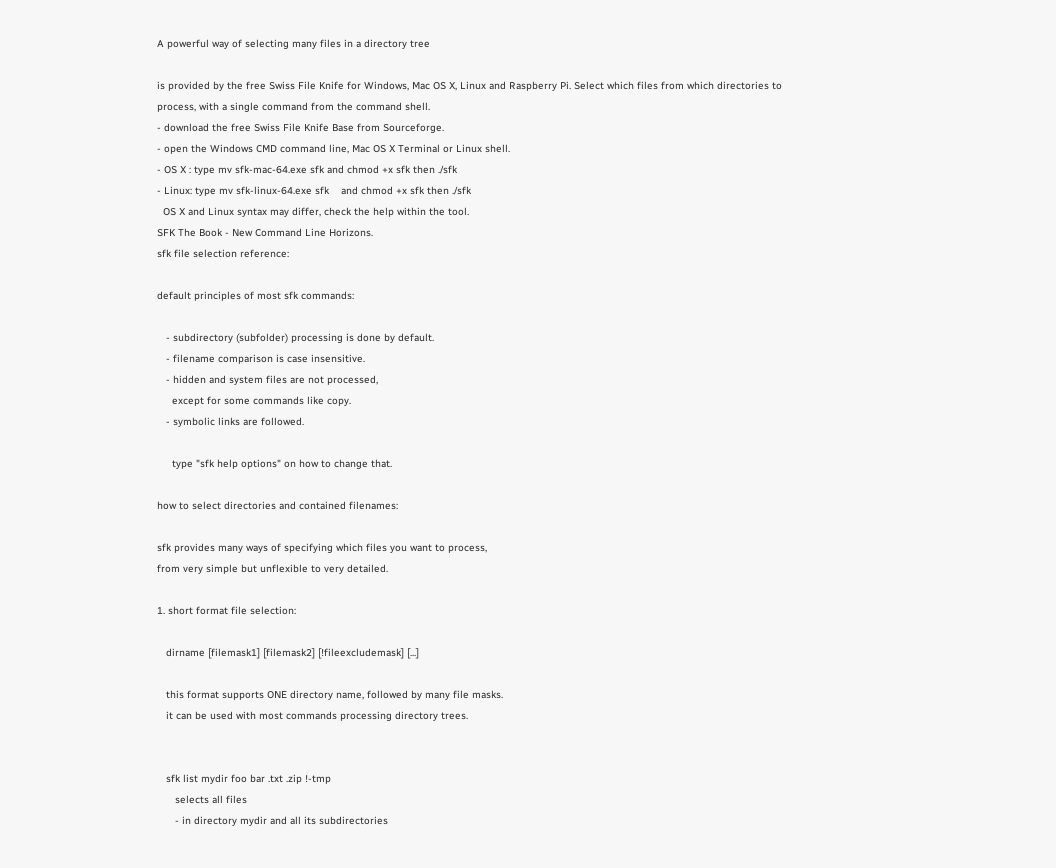A powerful way of selecting many files in a directory tree

is provided by the free Swiss File Knife for Windows, Mac OS X, Linux and Raspberry Pi. Select which files from which directories to process, with a single command from the command shell.
- download the free Swiss File Knife Base from Sourceforge.
- open the Windows CMD command line, Mac OS X Terminal or Linux shell.
- OS X : type mv sfk-mac-64.exe sfk and chmod +x sfk then ./sfk
- Linux: type mv sfk-linux-64.exe sfk    and chmod +x sfk then ./sfk
  OS X and Linux syntax may differ, check the help within the tool.
SFK The Book - New Command Line Horizons.
sfk file selection reference:

default principles of most sfk commands:

   - subdirectory (subfolder) processing is done by default.
   - filename comparison is case insensitive.
   - hidden and system files are not processed,
     except for some commands like copy.
   - symbolic links are followed.

     type "sfk help options" on how to change that.

how to select directories and contained filenames:

sfk provides many ways of specifying which files you want to process,
from very simple but unflexible to very detailed.

1. short format file selection:

   dirname [filemask1] [filemask2] [!fileexcludemask] [...]

   this format supports ONE directory name, followed by many file masks.
   it can be used with most commands processing directory trees.


   sfk list mydir foo bar .txt .zip !-tmp
      selects all files
      - in directory mydir and all its subdirectories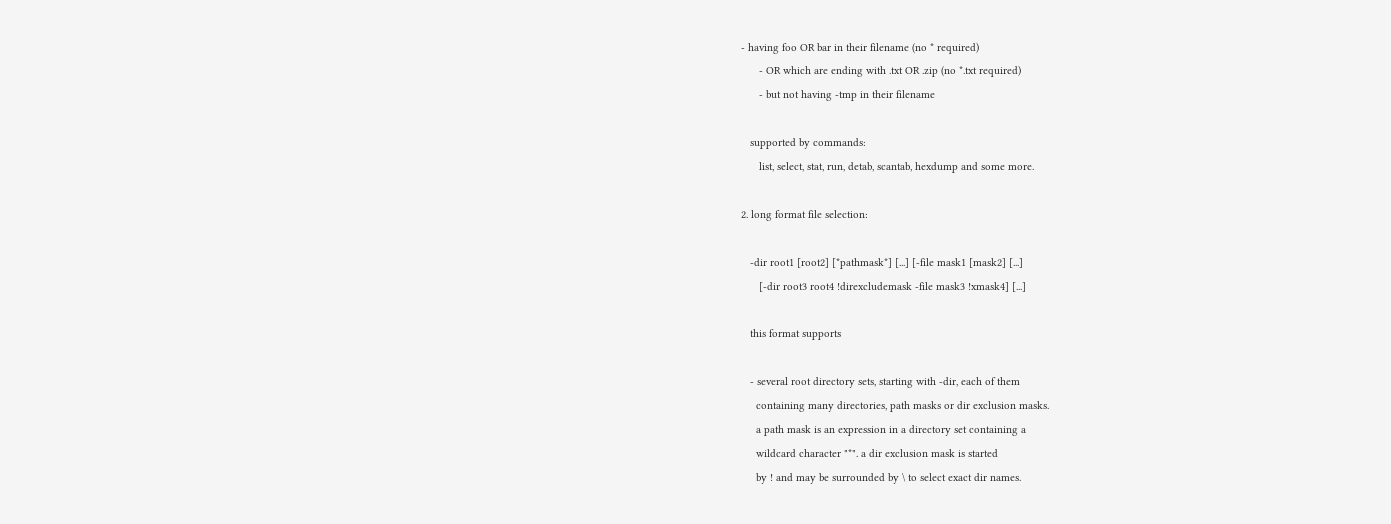- having foo OR bar in their filename (no * required)
      - OR which are ending with .txt OR .zip (no *.txt required)
      - but not having -tmp in their filename

   supported by commands:
      list, select, stat, run, detab, scantab, hexdump and some more.

2. long format file selection:

   -dir root1 [root2] [*pathmask*] [...] [-file mask1 [mask2] [...]
      [-dir root3 root4 !direxcludemask -file mask3 !xmask4] [...]

   this format supports

   - several root directory sets, starting with -dir, each of them
     containing many directories, path masks or dir exclusion masks.
     a path mask is an expression in a directory set containing a
     wildcard character "*". a dir exclusion mask is started
     by ! and may be surrounded by \ to select exact dir names.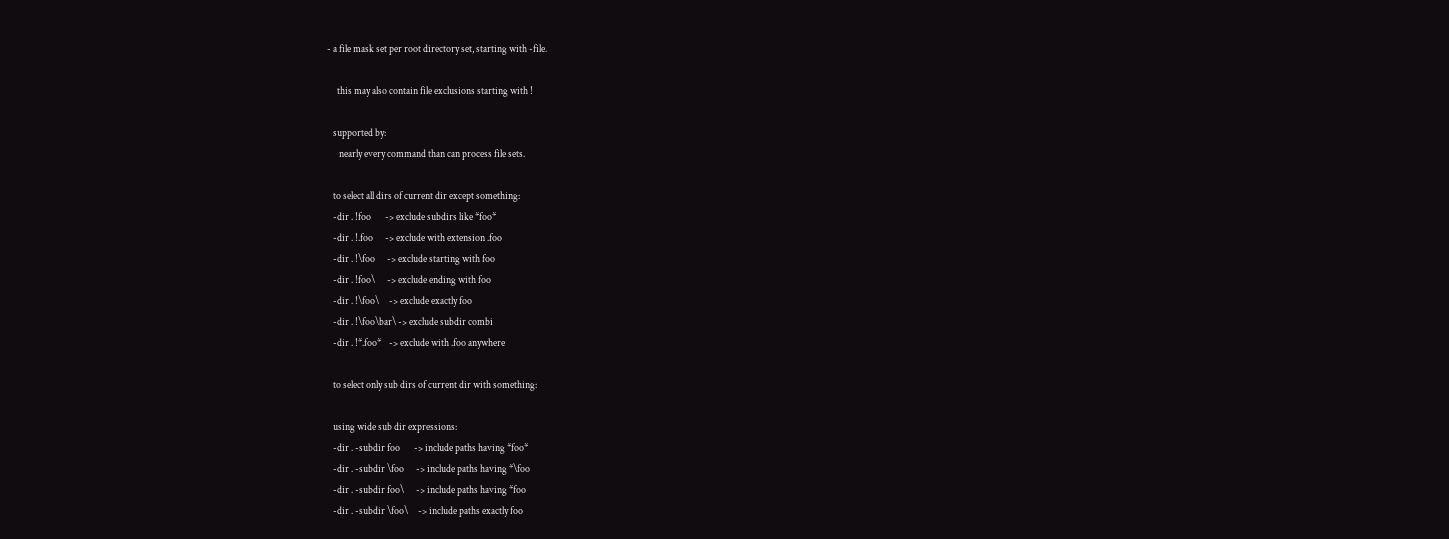- a file mask set per root directory set, starting with -file.

     this may also contain file exclusions starting with !

   supported by:
      nearly every command than can process file sets.

   to select all dirs of current dir except something:
   -dir . !foo       -> exclude subdirs like *foo*
   -dir . !.foo      -> exclude with extension .foo
   -dir . !\foo      -> exclude starting with foo
   -dir . !foo\      -> exclude ending with foo
   -dir . !\foo\     -> exclude exactly foo
   -dir . !\foo\bar\ -> exclude subdir combi
   -dir . !*.foo*    -> exclude with .foo anywhere

   to select only sub dirs of current dir with something:

   using wide sub dir expressions:
   -dir . -subdir foo       -> include paths having *foo*
   -dir . -subdir \foo      -> include paths having *\foo
   -dir . -subdir foo\      -> include paths having *foo
   -dir . -subdir \foo\     -> include paths exactly foo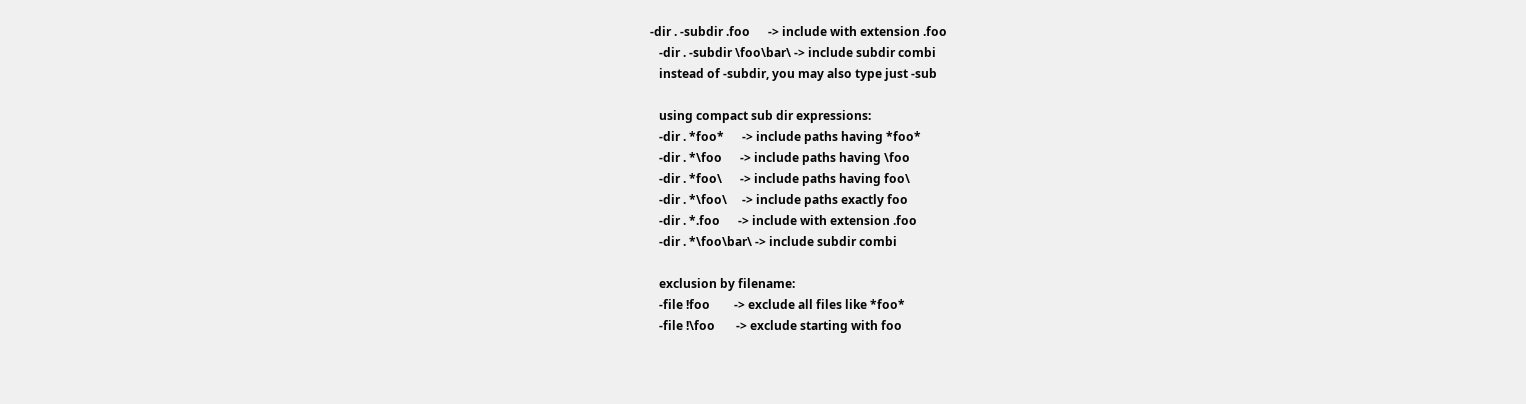-dir . -subdir .foo      -> include with extension .foo
   -dir . -subdir \foo\bar\ -> include subdir combi
   instead of -subdir, you may also type just -sub

   using compact sub dir expressions:
   -dir . *foo*      -> include paths having *foo*
   -dir . *\foo      -> include paths having \foo
   -dir . *foo\      -> include paths having foo\
   -dir . *\foo\     -> include paths exactly foo
   -dir . *.foo      -> include with extension .foo
   -dir . *\foo\bar\ -> include subdir combi

   exclusion by filename:
   -file !foo        -> exclude all files like *foo*
   -file !\foo       -> exclude starting with foo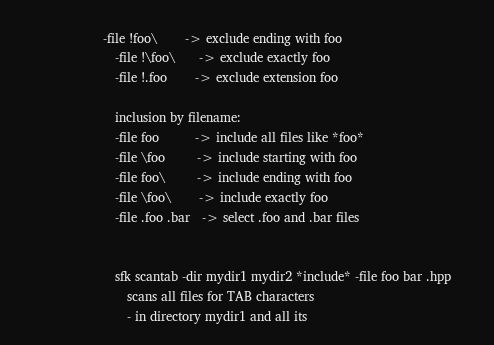-file !foo\       -> exclude ending with foo
   -file !\foo\      -> exclude exactly foo
   -file !.foo       -> exclude extension foo

   inclusion by filename:
   -file foo         -> include all files like *foo*
   -file \foo        -> include starting with foo
   -file foo\        -> include ending with foo
   -file \foo\       -> include exactly foo
   -file .foo .bar   -> select .foo and .bar files


   sfk scantab -dir mydir1 mydir2 *include* -file foo bar .hpp
      scans all files for TAB characters
      - in directory mydir1 and all its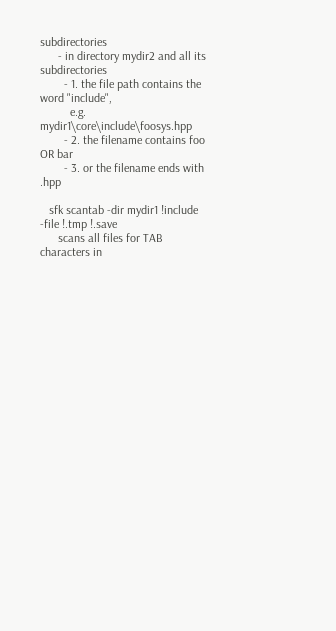subdirectories
      - in directory mydir2 and all its subdirectories
        - 1. the file path contains the word "include",
          e.g. mydir1\core\include\foosys.hpp
        - 2. the filename contains foo OR bar
        - 3. or the filename ends with .hpp

   sfk scantab -dir mydir1 !include -file !.tmp !.save
      scans all files for TAB characters in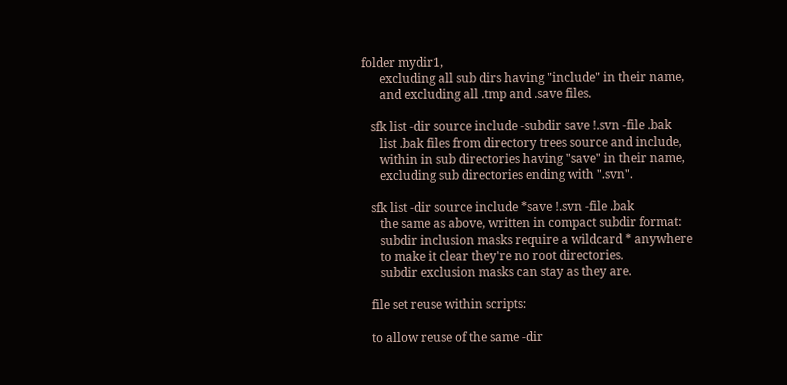folder mydir1,
      excluding all sub dirs having "include" in their name,
      and excluding all .tmp and .save files.

   sfk list -dir source include -subdir save !.svn -file .bak
      list .bak files from directory trees source and include,
      within in sub directories having "save" in their name,
      excluding sub directories ending with ".svn".

   sfk list -dir source include *save !.svn -file .bak
      the same as above, written in compact subdir format:
      subdir inclusion masks require a wildcard * anywhere
      to make it clear they're no root directories.
      subdir exclusion masks can stay as they are.

   file set reuse within scripts:

   to allow reuse of the same -dir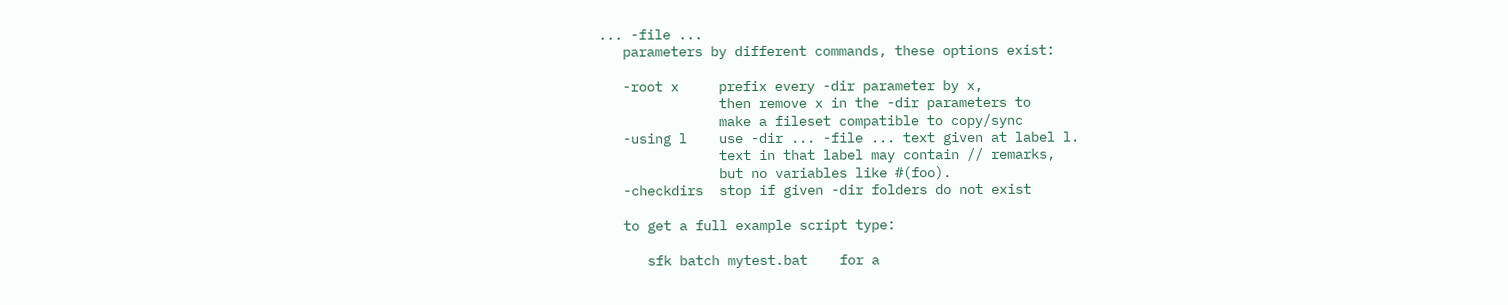... -file ...
   parameters by different commands, these options exist:

   -root x     prefix every -dir parameter by x,
               then remove x in the -dir parameters to
               make a fileset compatible to copy/sync
   -using l    use -dir ... -file ... text given at label l.
               text in that label may contain // remarks,
               but no variables like #(foo).
   -checkdirs  stop if given -dir folders do not exist

   to get a full example script type:

      sfk batch mytest.bat    for a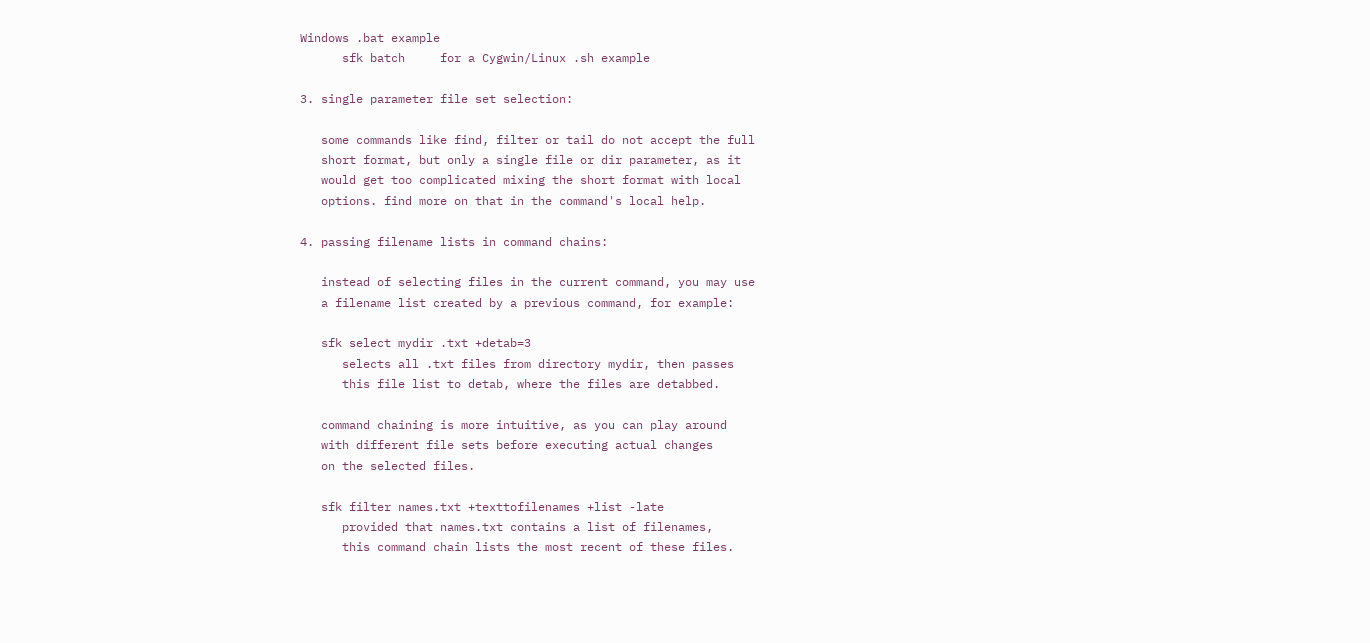Windows .bat example
      sfk batch     for a Cygwin/Linux .sh example

3. single parameter file set selection:

   some commands like find, filter or tail do not accept the full
   short format, but only a single file or dir parameter, as it
   would get too complicated mixing the short format with local
   options. find more on that in the command's local help.

4. passing filename lists in command chains:

   instead of selecting files in the current command, you may use
   a filename list created by a previous command, for example:

   sfk select mydir .txt +detab=3
      selects all .txt files from directory mydir, then passes
      this file list to detab, where the files are detabbed.

   command chaining is more intuitive, as you can play around
   with different file sets before executing actual changes
   on the selected files.

   sfk filter names.txt +texttofilenames +list -late
      provided that names.txt contains a list of filenames,
      this command chain lists the most recent of these files.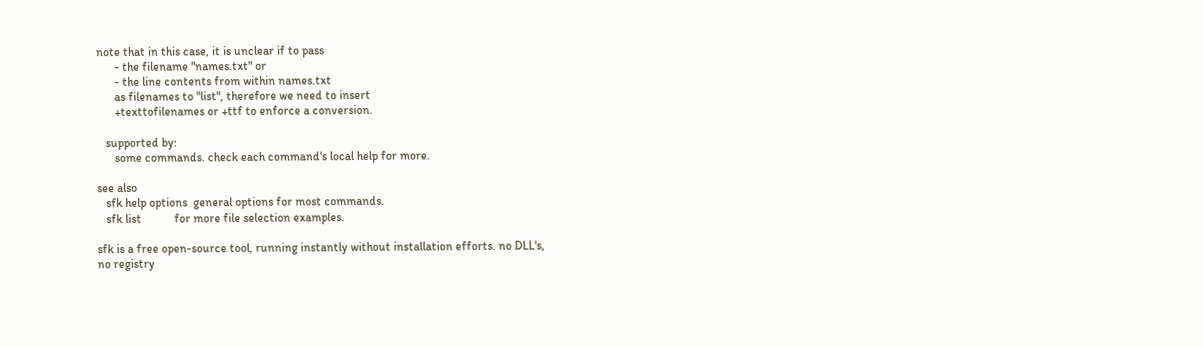note that in this case, it is unclear if to pass
      - the filename "names.txt" or
      - the line contents from within names.txt
      as filenames to "list", therefore we need to insert
      +texttofilenames or +ttf to enforce a conversion.

   supported by:
      some commands. check each command's local help for more.

see also
   sfk help options  general options for most commands.
   sfk list           for more file selection examples.

sfk is a free open-source tool, running instantly without installation efforts. no DLL's,
no registry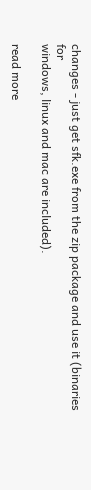changes - just get sfk.exe from the zip package and use it (binaries for
windows, linux and mac are included).

read more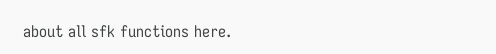about all sfk functions here.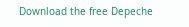Download the free Depeche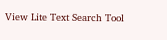View Lite Text Search Tool